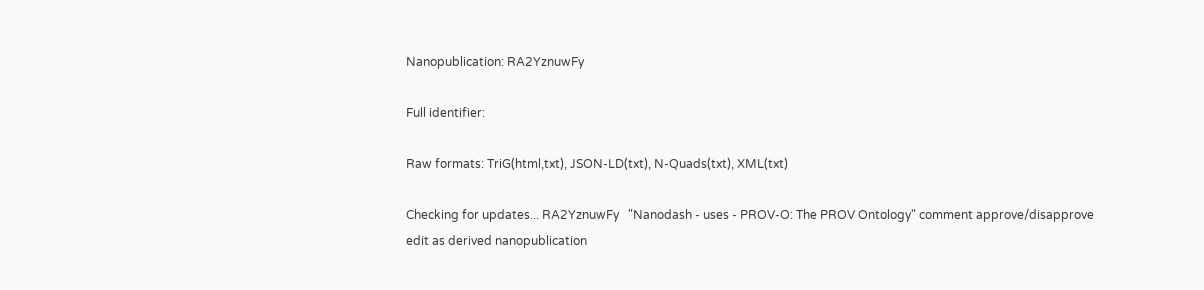Nanopublication: RA2YznuwFy

Full identifier:

Raw formats: TriG(html,txt), JSON-LD(txt), N-Quads(txt), XML(txt)

Checking for updates... RA2YznuwFy   "Nanodash - uses - PROV-O: The PROV Ontology" comment approve/disapprove edit as derived nanopublication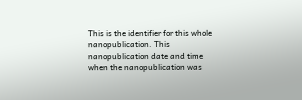This is the identifier for this whole nanopublication. This nanopublication date and time when the nanopublication was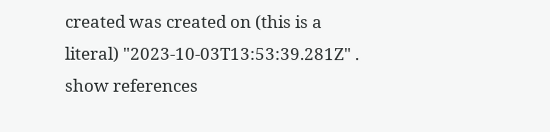created was created on (this is a literal) "2023-10-03T13:53:39.281Z" .
show references